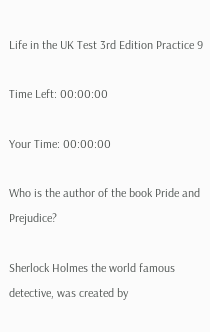Life in the UK Test 3rd Edition Practice 9

Time Left: 00:00:00

Your Time: 00:00:00

Who is the author of the book Pride and Prejudice?

Sherlock Holmes the world famous detective, was created by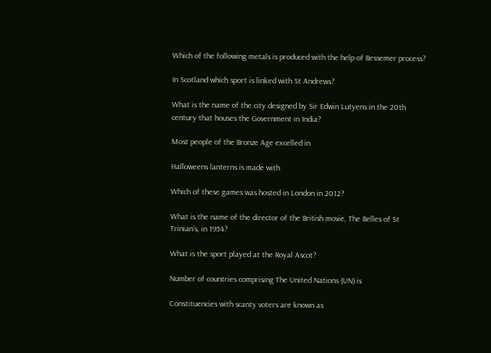Which of the following metals is produced with the help of Bessemer process?

In Scotland which sport is linked with St Andrews?

What is the name of the city designed by Sir Edwin Lutyens in the 20th century that houses the Government in India?

Most people of the Bronze Age excelled in

Halloweens lanterns is made with

Which of these games was hosted in London in 2012?

What is the name of the director of the British movie, The Belles of St Trinian’s, in 1954?

What is the sport played at the Royal Ascot?

Number of countries comprising The United Nations (UN) is

Constituencies with scanty voters are known as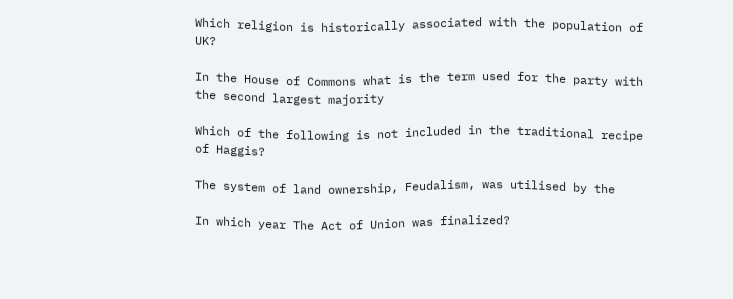Which religion is historically associated with the population of UK?

In the House of Commons what is the term used for the party with the second largest majority

Which of the following is not included in the traditional recipe of Haggis?

The system of land ownership, Feudalism, was utilised by the

In which year The Act of Union was finalized?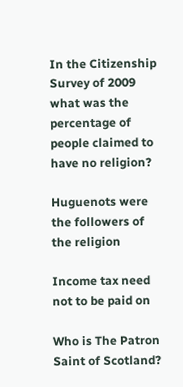In the Citizenship Survey of 2009 what was the percentage of people claimed to have no religion?

Huguenots were the followers of the religion

Income tax need not to be paid on

Who is The Patron Saint of Scotland?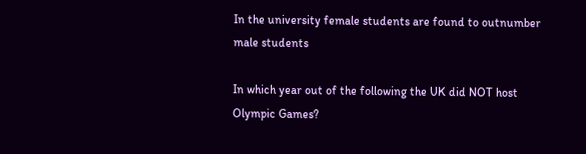In the university female students are found to outnumber male students

In which year out of the following the UK did NOT host Olympic Games?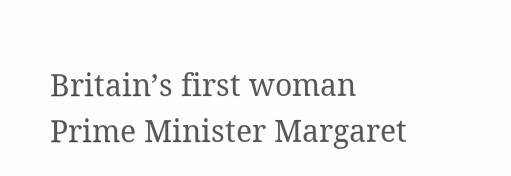Britain’s first woman Prime Minister Margaret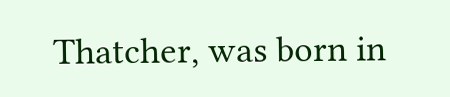Thatcher, was born in